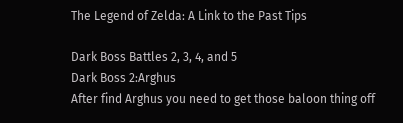The Legend of Zelda: A Link to the Past Tips

Dark Boss Battles 2, 3, 4, and 5
Dark Boss 2:Arghus
After find Arghus you need to get those baloon thing off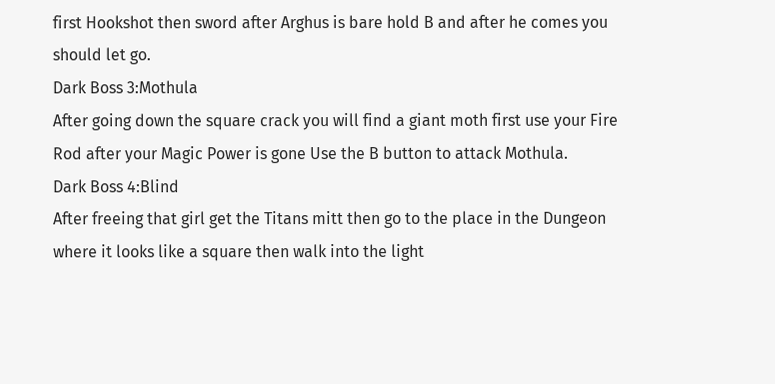first Hookshot then sword after Arghus is bare hold B and after he comes you should let go.
Dark Boss 3:Mothula
After going down the square crack you will find a giant moth first use your Fire Rod after your Magic Power is gone Use the B button to attack Mothula.
Dark Boss 4:Blind
After freeing that girl get the Titans mitt then go to the place in the Dungeon where it looks like a square then walk into the light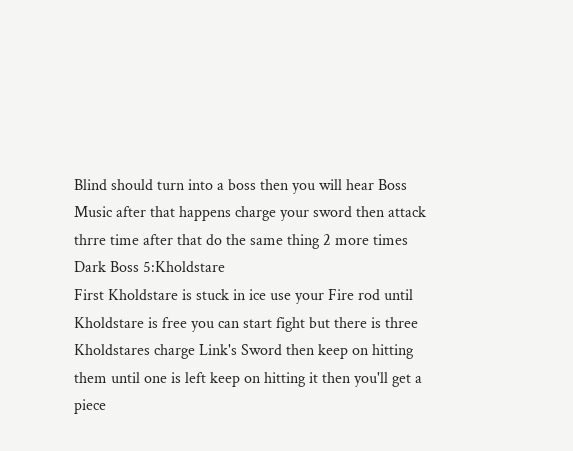Blind should turn into a boss then you will hear Boss Music after that happens charge your sword then attack thrre time after that do the same thing 2 more times
Dark Boss 5:Kholdstare
First Kholdstare is stuck in ice use your Fire rod until Kholdstare is free you can start fight but there is three Kholdstares charge Link's Sword then keep on hitting them until one is left keep on hitting it then you'll get a piece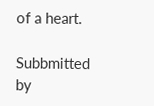of a heart.

Subbmitted by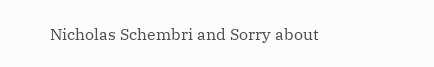Nicholas Schembri and Sorry about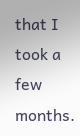that I took a few months.